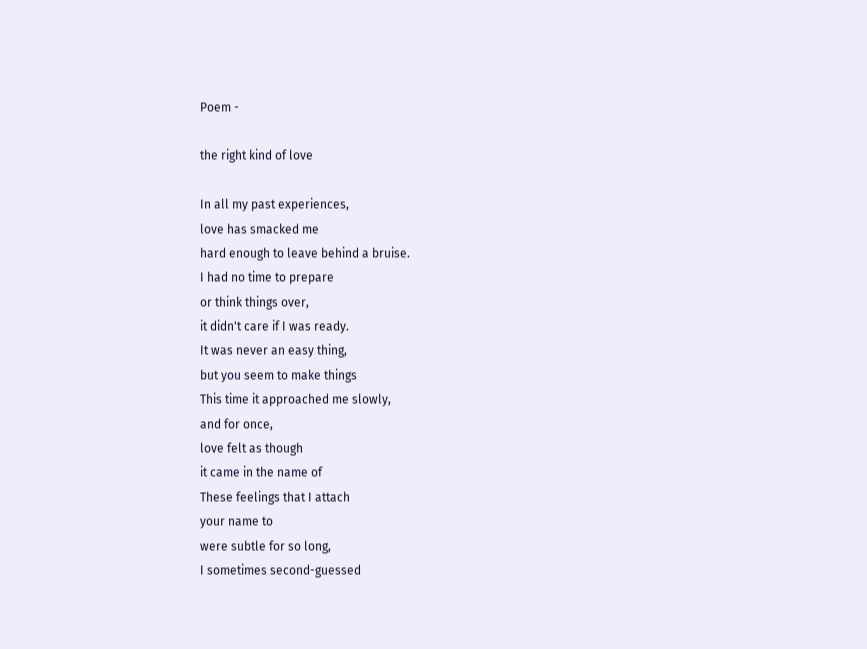Poem -

the right kind of love

In all my past experiences,
love has smacked me
hard enough to leave behind a bruise.
I had no time to prepare
or think things over,
it didn't care if I was ready.
It was never an easy thing,
but you seem to make things
This time it approached me slowly,
and for once,
love felt as though
it came in the name of
These feelings that I attach
your name to
were subtle for so long,
I sometimes second-guessed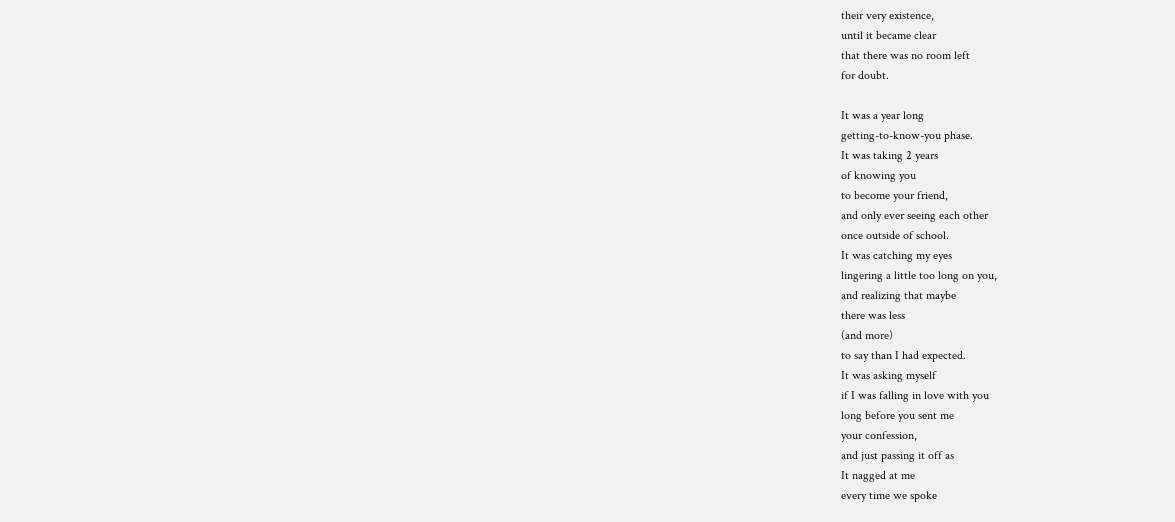their very existence,
until it became clear
that there was no room left
for doubt.

It was a year long
getting-to-know-you phase.
It was taking 2 years
of knowing you
to become your friend,
and only ever seeing each other
once outside of school.
It was catching my eyes
lingering a little too long on you,
and realizing that maybe
there was less
(and more)
to say than I had expected.
It was asking myself
if I was falling in love with you
long before you sent me
your confession,
and just passing it off as
It nagged at me
every time we spoke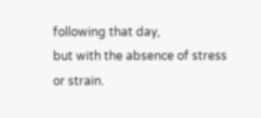following that day,
but with the absence of stress
or strain.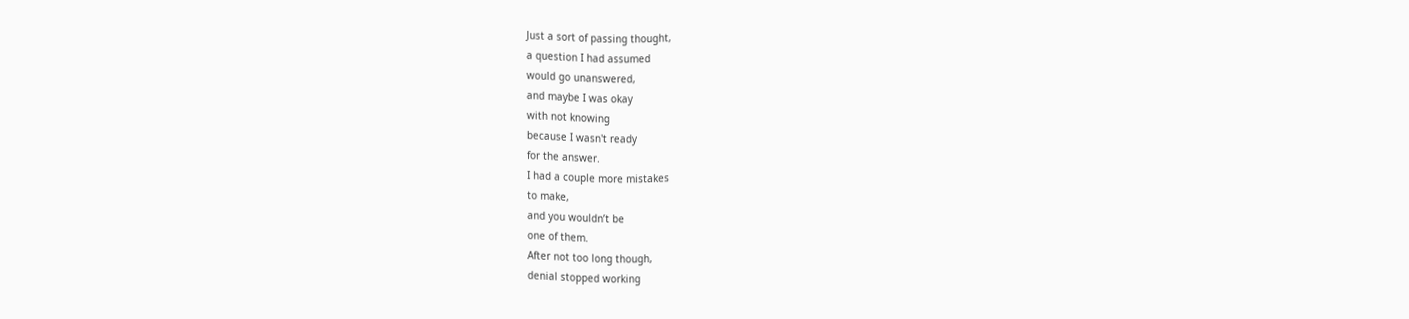Just a sort of passing thought,
a question I had assumed
would go unanswered,
and maybe I was okay
with not knowing
because I wasn't ready
for the answer.
I had a couple more mistakes
to make,
and you wouldn’t be
one of them.
After not too long though,
denial stopped working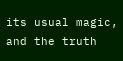its usual magic,
and the truth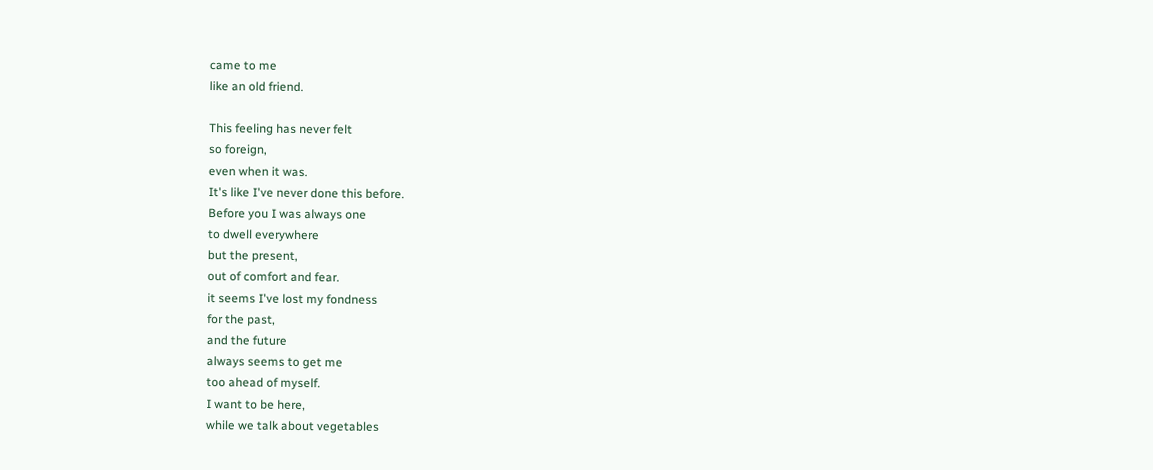came to me
like an old friend.

This feeling has never felt
so foreign,
even when it was.
It's like I've never done this before.
Before you I was always one
to dwell everywhere
but the present,
out of comfort and fear.
it seems I've lost my fondness
for the past,
and the future
always seems to get me
too ahead of myself.
I want to be here,
while we talk about vegetables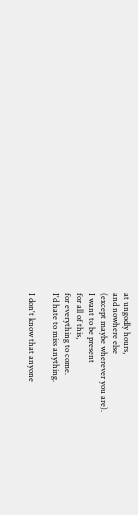at ungodly hours,
and nowhere else
(except maybe wherever you are).
I want to be present
for all of this,
for everything to come.
I'd hate to miss anything.

I don't know that anyone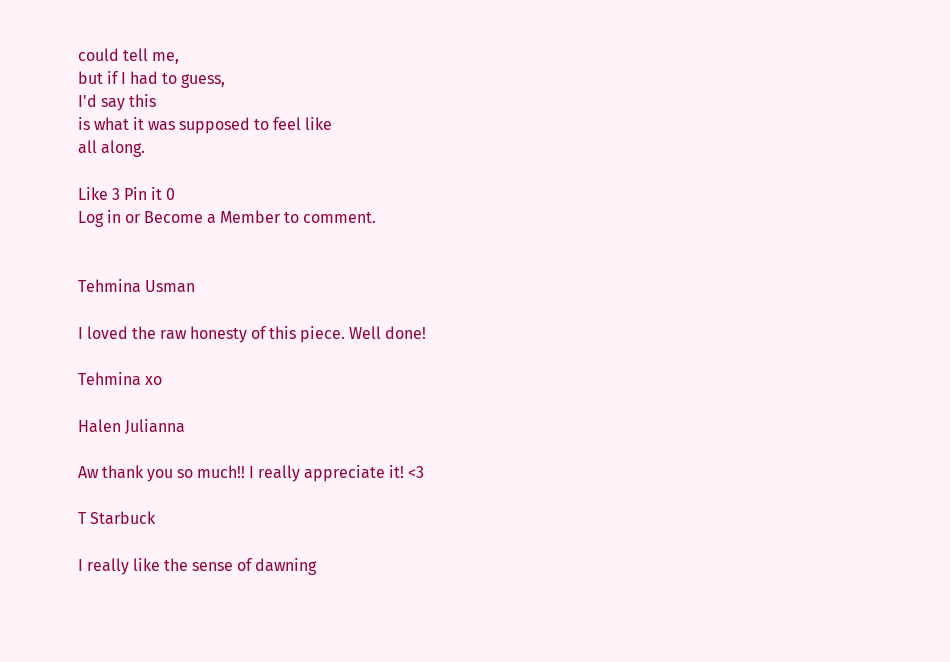could tell me,
but if I had to guess,
I'd say this
is what it was supposed to feel like
all along.

Like 3 Pin it 0
Log in or Become a Member to comment.


Tehmina Usman

I loved the raw honesty of this piece. Well done!

Tehmina xo

Halen Julianna

Aw thank you so much!! I really appreciate it! <3

T Starbuck

I really like the sense of dawning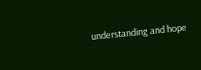understanding and hope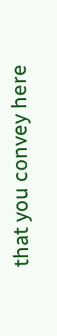that you convey here